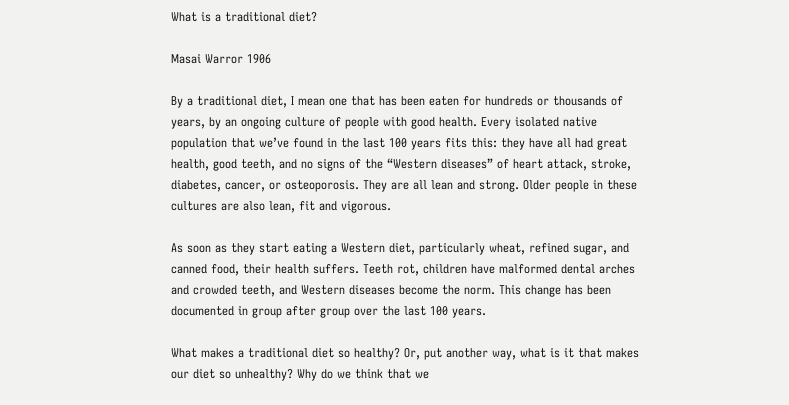What is a traditional diet?

Masai Warror 1906

By a traditional diet, I mean one that has been eaten for hundreds or thousands of years, by an ongoing culture of people with good health. Every isolated native population that we’ve found in the last 100 years fits this: they have all had great health, good teeth, and no signs of the “Western diseases” of heart attack, stroke, diabetes, cancer, or osteoporosis. They are all lean and strong. Older people in these cultures are also lean, fit and vigorous.

As soon as they start eating a Western diet, particularly wheat, refined sugar, and canned food, their health suffers. Teeth rot, children have malformed dental arches and crowded teeth, and Western diseases become the norm. This change has been documented in group after group over the last 100 years.

What makes a traditional diet so healthy? Or, put another way, what is it that makes our diet so unhealthy? Why do we think that we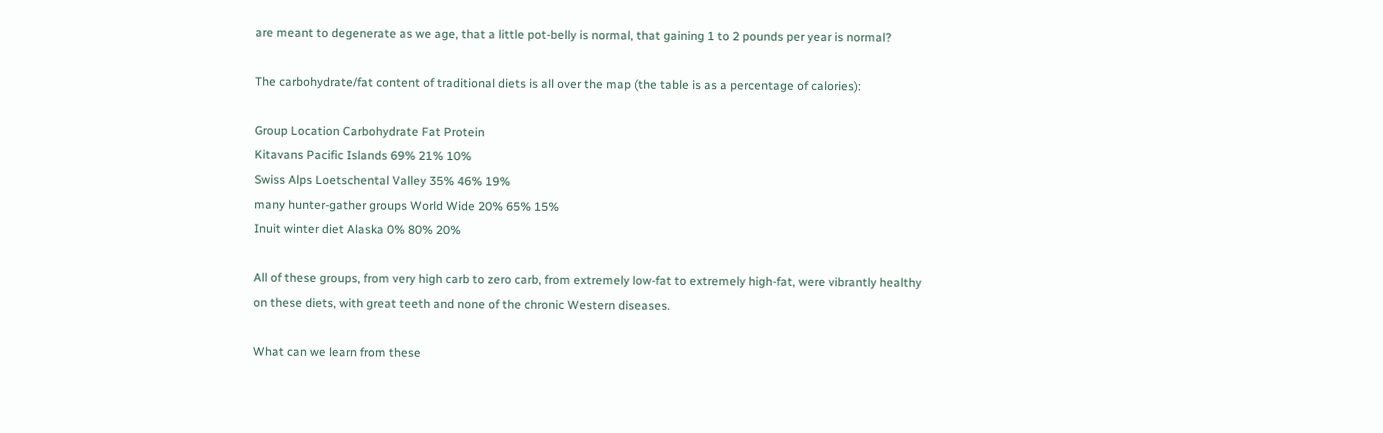are meant to degenerate as we age, that a little pot-belly is normal, that gaining 1 to 2 pounds per year is normal?

The carbohydrate/fat content of traditional diets is all over the map (the table is as a percentage of calories):

Group Location Carbohydrate Fat Protein
Kitavans Pacific Islands 69% 21% 10%
Swiss Alps Loetschental Valley 35% 46% 19%
many hunter-gather groups World Wide 20% 65% 15%
Inuit winter diet Alaska 0% 80% 20%

All of these groups, from very high carb to zero carb, from extremely low-fat to extremely high-fat, were vibrantly healthy on these diets, with great teeth and none of the chronic Western diseases.

What can we learn from these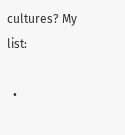cultures? My list:

  •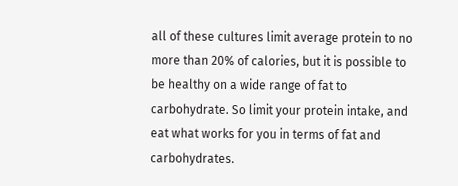all of these cultures limit average protein to no more than 20% of calories, but it is possible to be healthy on a wide range of fat to carbohydrate. So limit your protein intake, and eat what works for you in terms of fat and carbohydrates.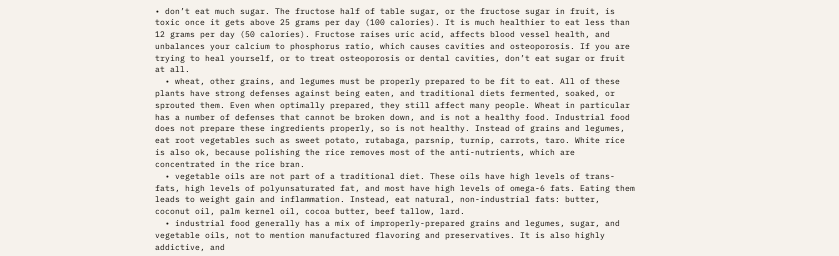• don’t eat much sugar. The fructose half of table sugar, or the fructose sugar in fruit, is toxic once it gets above 25 grams per day (100 calories). It is much healthier to eat less than 12 grams per day (50 calories). Fructose raises uric acid, affects blood vessel health, and unbalances your calcium to phosphorus ratio, which causes cavities and osteoporosis. If you are trying to heal yourself, or to treat osteoporosis or dental cavities, don’t eat sugar or fruit at all.
  • wheat, other grains, and legumes must be properly prepared to be fit to eat. All of these plants have strong defenses against being eaten, and traditional diets fermented, soaked, or sprouted them. Even when optimally prepared, they still affect many people. Wheat in particular has a number of defenses that cannot be broken down, and is not a healthy food. Industrial food does not prepare these ingredients properly, so is not healthy. Instead of grains and legumes, eat root vegetables such as sweet potato, rutabaga, parsnip, turnip, carrots, taro. White rice is also ok, because polishing the rice removes most of the anti-nutrients, which are concentrated in the rice bran.
  • vegetable oils are not part of a traditional diet. These oils have high levels of trans-fats, high levels of polyunsaturated fat, and most have high levels of omega-6 fats. Eating them leads to weight gain and inflammation. Instead, eat natural, non-industrial fats: butter, coconut oil, palm kernel oil, cocoa butter, beef tallow, lard.
  • industrial food generally has a mix of improperly-prepared grains and legumes, sugar, and vegetable oils, not to mention manufactured flavoring and preservatives. It is also highly addictive, and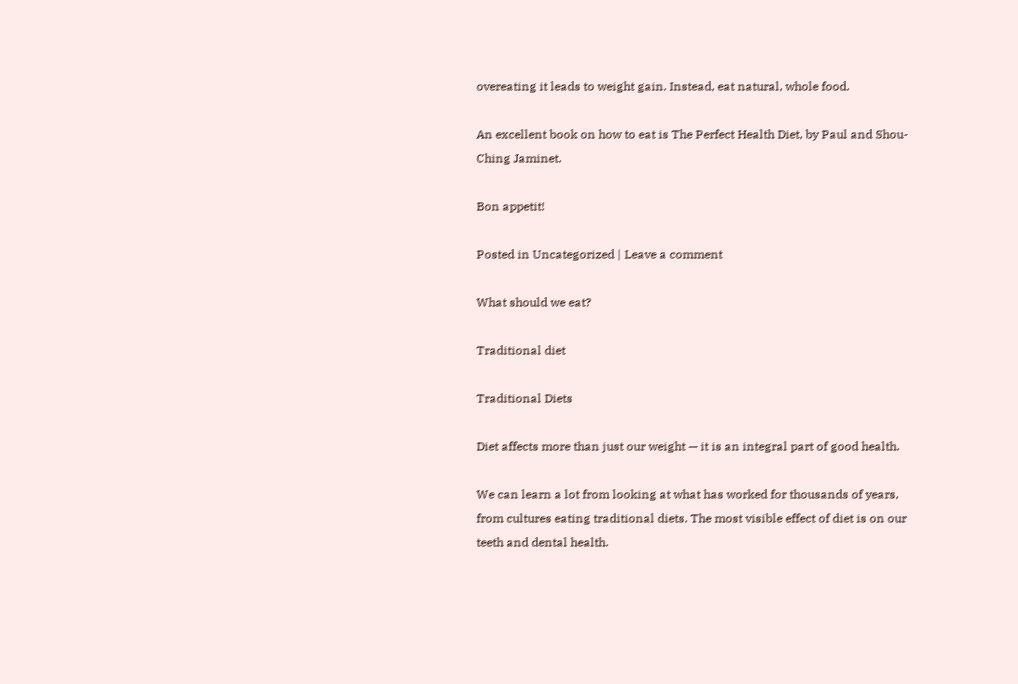overeating it leads to weight gain. Instead, eat natural, whole food.

An excellent book on how to eat is The Perfect Health Diet, by Paul and Shou-Ching Jaminet.

Bon appetit!

Posted in Uncategorized | Leave a comment

What should we eat?

Traditional diet

Traditional Diets

Diet affects more than just our weight — it is an integral part of good health.

We can learn a lot from looking at what has worked for thousands of years, from cultures eating traditional diets. The most visible effect of diet is on our teeth and dental health.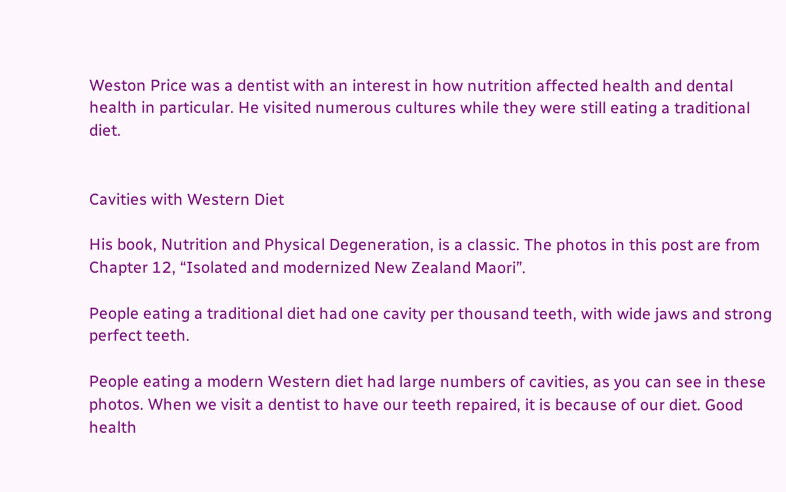Weston Price was a dentist with an interest in how nutrition affected health and dental health in particular. He visited numerous cultures while they were still eating a traditional diet.


Cavities with Western Diet

His book, Nutrition and Physical Degeneration, is a classic. The photos in this post are from Chapter 12, “Isolated and modernized New Zealand Maori”.

People eating a traditional diet had one cavity per thousand teeth, with wide jaws and strong perfect teeth.

People eating a modern Western diet had large numbers of cavities, as you can see in these photos. When we visit a dentist to have our teeth repaired, it is because of our diet. Good health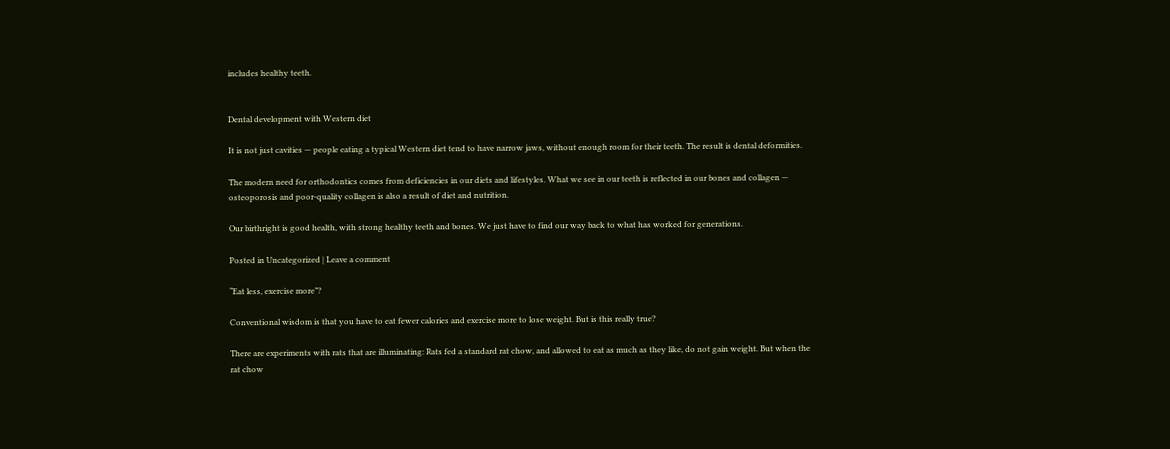includes healthy teeth.


Dental development with Western diet

It is not just cavities — people eating a typical Western diet tend to have narrow jaws, without enough room for their teeth. The result is dental deformities.

The modern need for orthodontics comes from deficiencies in our diets and lifestyles. What we see in our teeth is reflected in our bones and collagen — osteoporosis and poor-quality collagen is also a result of diet and nutrition.

Our birthright is good health, with strong healthy teeth and bones. We just have to find our way back to what has worked for generations.

Posted in Uncategorized | Leave a comment

“Eat less, exercise more”?

Conventional wisdom is that you have to eat fewer calories and exercise more to lose weight. But is this really true?

There are experiments with rats that are illuminating: Rats fed a standard rat chow, and allowed to eat as much as they like, do not gain weight. But when the rat chow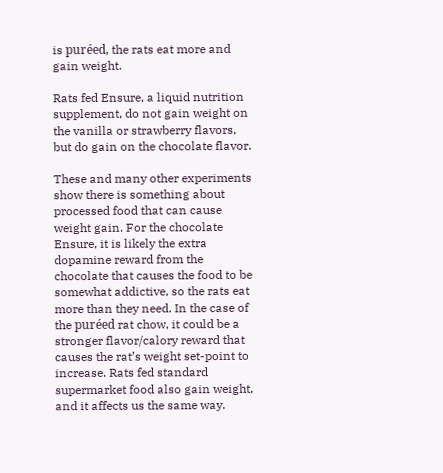is puréed, the rats eat more and gain weight.

Rats fed Ensure, a liquid nutrition supplement, do not gain weight on the vanilla or strawberry flavors, but do gain on the chocolate flavor.

These and many other experiments show there is something about processed food that can cause weight gain. For the chocolate Ensure, it is likely the extra dopamine reward from the chocolate that causes the food to be somewhat addictive, so the rats eat more than they need. In the case of the puréed rat chow, it could be a stronger flavor/calory reward that causes the rat’s weight set-point to increase. Rats fed standard supermarket food also gain weight, and it affects us the same way.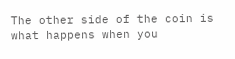The other side of the coin is what happens when you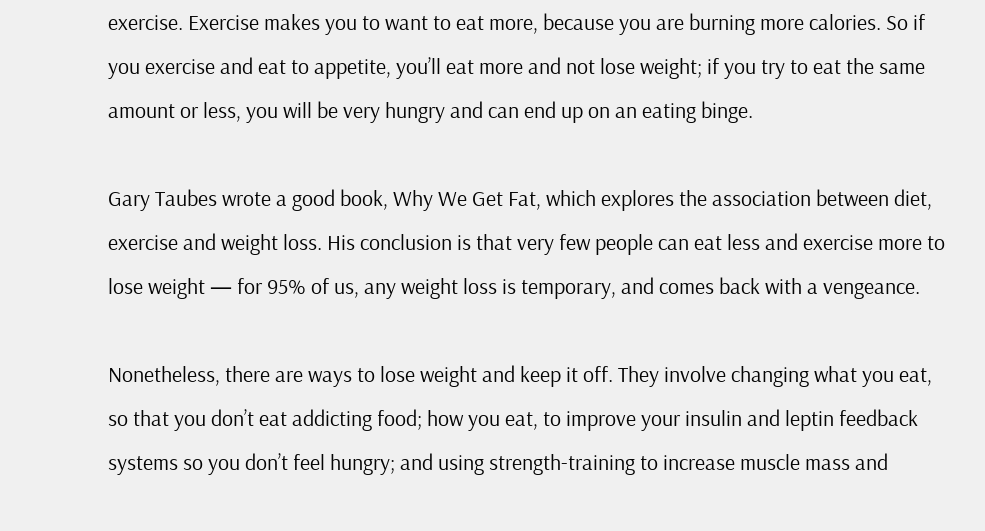exercise. Exercise makes you to want to eat more, because you are burning more calories. So if you exercise and eat to appetite, you’ll eat more and not lose weight; if you try to eat the same amount or less, you will be very hungry and can end up on an eating binge.

Gary Taubes wrote a good book, Why We Get Fat, which explores the association between diet, exercise and weight loss. His conclusion is that very few people can eat less and exercise more to lose weight — for 95% of us, any weight loss is temporary, and comes back with a vengeance.

Nonetheless, there are ways to lose weight and keep it off. They involve changing what you eat, so that you don’t eat addicting food; how you eat, to improve your insulin and leptin feedback systems so you don’t feel hungry; and using strength-training to increase muscle mass and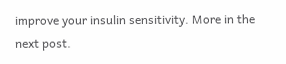improve your insulin sensitivity. More in the next post.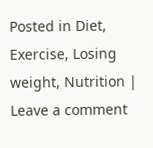Posted in Diet, Exercise, Losing weight, Nutrition | Leave a comment